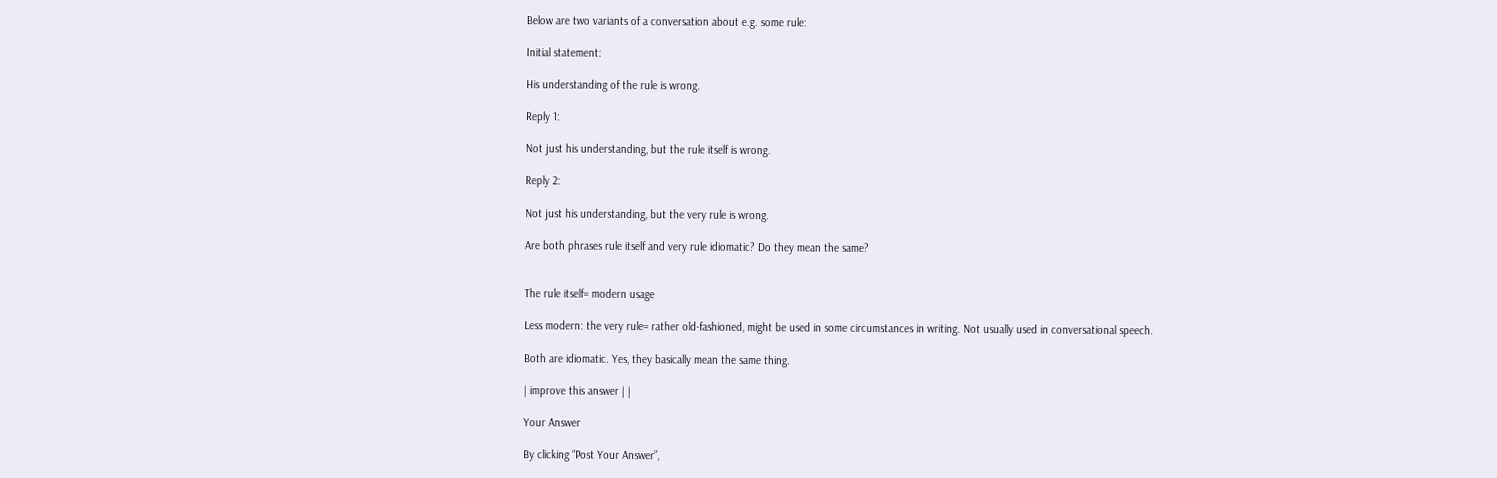Below are two variants of a conversation about e.g. some rule:

Initial statement:

His understanding of the rule is wrong.

Reply 1:

Not just his understanding, but the rule itself is wrong.

Reply 2:

Not just his understanding, but the very rule is wrong.

Are both phrases rule itself and very rule idiomatic? Do they mean the same?


The rule itself= modern usage

Less modern: the very rule= rather old-fashioned, might be used in some circumstances in writing. Not usually used in conversational speech.

Both are idiomatic. Yes, they basically mean the same thing.

| improve this answer | |

Your Answer

By clicking “Post Your Answer”,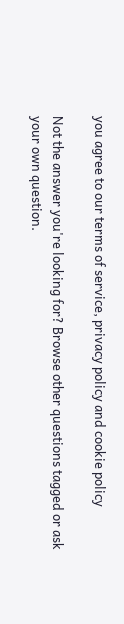you agree to our terms of service, privacy policy and cookie policy

Not the answer you're looking for? Browse other questions tagged or ask your own question.